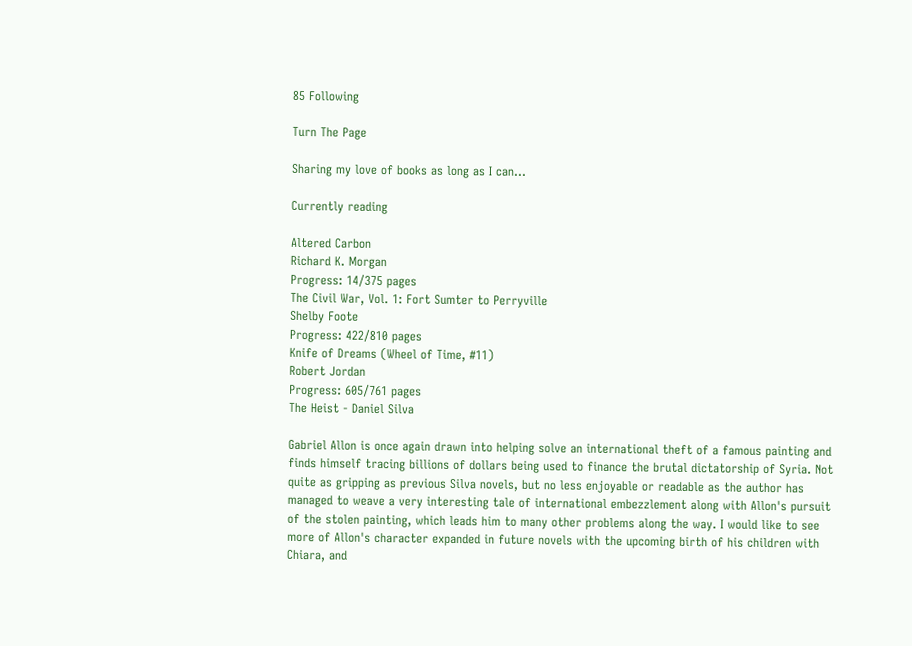85 Following

Turn The Page

Sharing my love of books as long as I can...

Currently reading

Altered Carbon
Richard K. Morgan
Progress: 14/375 pages
The Civil War, Vol. 1: Fort Sumter to Perryville
Shelby Foote
Progress: 422/810 pages
Knife of Dreams (Wheel of Time, #11)
Robert Jordan
Progress: 605/761 pages
The Heist - Daniel Silva

Gabriel Allon is once again drawn into helping solve an international theft of a famous painting and finds himself tracing billions of dollars being used to finance the brutal dictatorship of Syria. Not quite as gripping as previous Silva novels, but no less enjoyable or readable as the author has managed to weave a very interesting tale of international embezzlement along with Allon's pursuit of the stolen painting, which leads him to many other problems along the way. I would like to see more of Allon's character expanded in future novels with the upcoming birth of his children with Chiara, and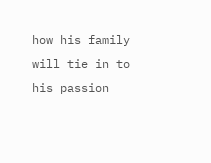how his family will tie in to his passion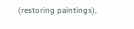(restoring paintings),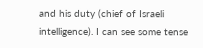and his duty (chief of Israeli intelligence). I can see some tense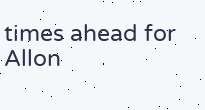times ahead for Allon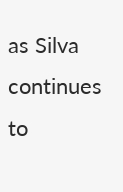as Silva continues to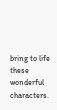bring to life these wonderful characters.